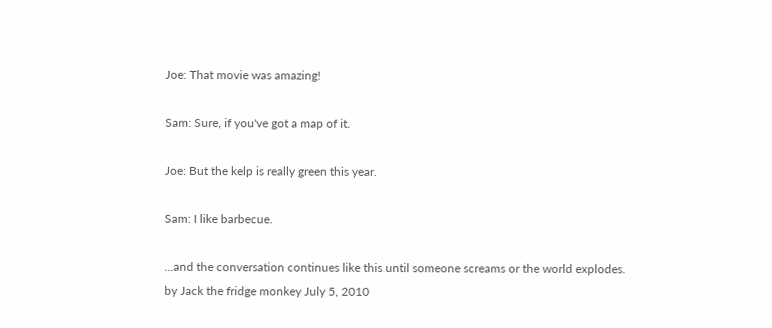Joe: That movie was amazing!

Sam: Sure, if you've got a map of it.

Joe: But the kelp is really green this year.

Sam: I like barbecue.

...and the conversation continues like this until someone screams or the world explodes.
by Jack the fridge monkey July 5, 2010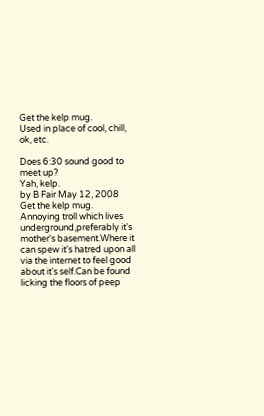Get the kelp mug.
Used in place of cool, chill, ok, etc.

Does 6:30 sound good to meet up?
Yah, kelp.
by B Fair May 12, 2008
Get the kelp mug.
Annoying troll which lives underground,preferably it's mother's basement.Where it can spew it's hatred upon all via the internet to feel good about it's self.Can be found licking the floors of peep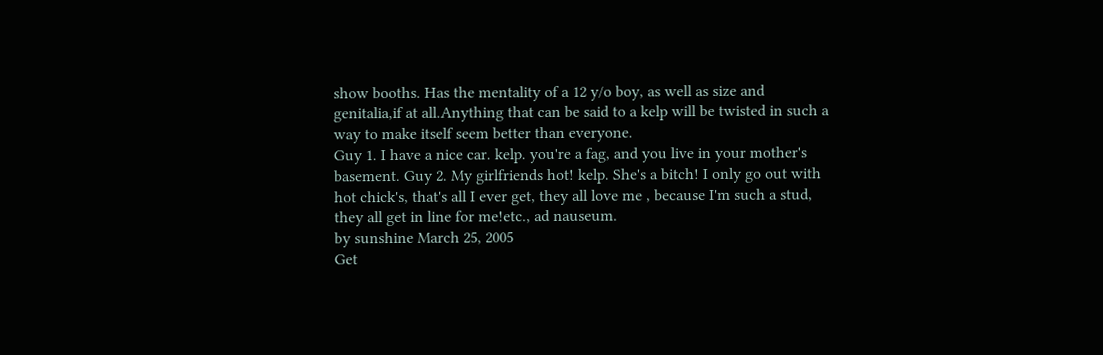show booths. Has the mentality of a 12 y/o boy, as well as size and genitalia,if at all.Anything that can be said to a kelp will be twisted in such a way to make itself seem better than everyone.
Guy 1. I have a nice car. kelp. you're a fag, and you live in your mother's basement. Guy 2. My girlfriends hot! kelp. She's a bitch! I only go out with hot chick's, that's all I ever get, they all love me , because I'm such a stud, they all get in line for me!etc., ad nauseum.
by sunshine March 25, 2005
Get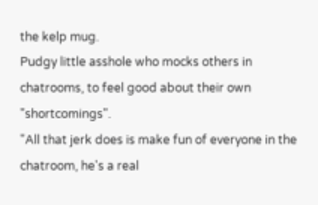the kelp mug.
Pudgy little asshole who mocks others in chatrooms, to feel good about their own "shortcomings".
"All that jerk does is make fun of everyone in the chatroom, he's a real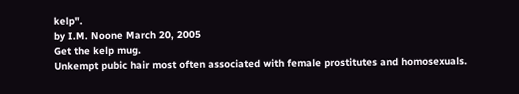kelp".
by I.M. Noone March 20, 2005
Get the kelp mug.
Unkempt pubic hair most often associated with female prostitutes and homosexuals.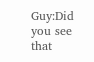Guy:Did you see that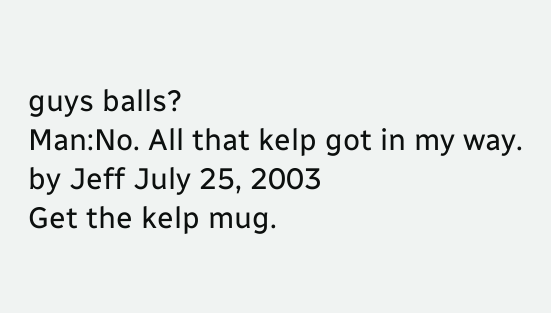guys balls?
Man:No. All that kelp got in my way.
by Jeff July 25, 2003
Get the kelp mug.